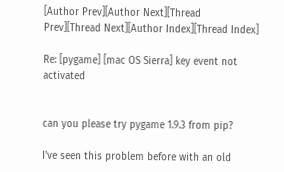[Author Prev][Author Next][Thread Prev][Thread Next][Author Index][Thread Index]

Re: [pygame] [mac OS Sierra] key event not activated


can you please try pygame 1.9.3 from pip?

I've seen this problem before with an old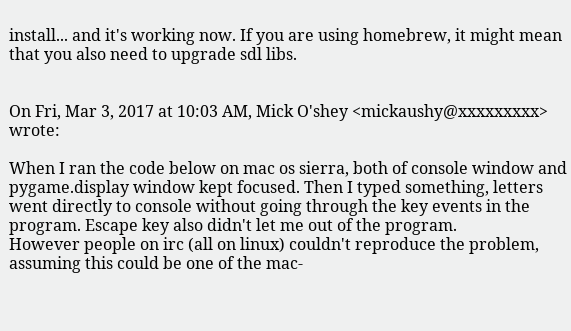install... and it's working now. If you are using homebrew, it might mean that you also need to upgrade sdl libs.


On Fri, Mar 3, 2017 at 10:03 AM, Mick O'shey <mickaushy@xxxxxxxxx> wrote:

When I ran the code below on mac os sierra, both of console window and pygame.display window kept focused. Then I typed something, letters went directly to console without going through the key events in the program. Escape key also didn't let me out of the program.
However people on irc (all on linux) couldn't reproduce the problem, assuming this could be one of the mac-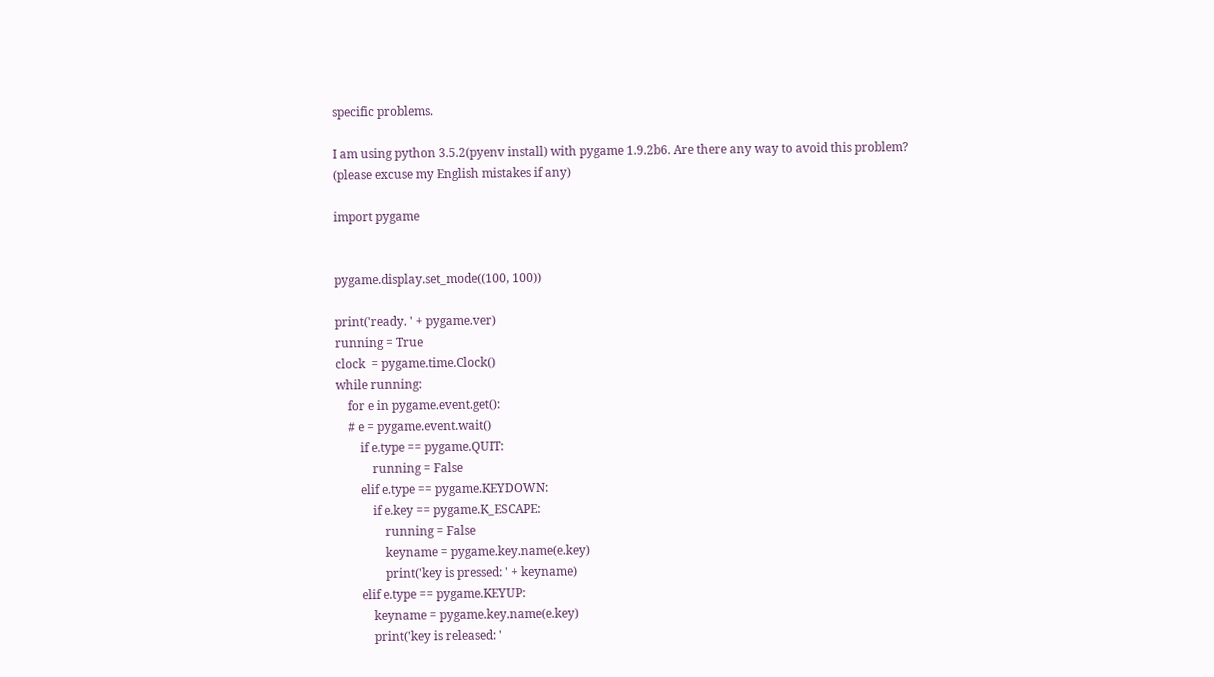specific problems.

I am using python 3.5.2(pyenv install) with pygame 1.9.2b6. Are there any way to avoid this problem?
(please excuse my English mistakes if any)

import pygame


pygame.display.set_mode((100, 100))

print('ready. ' + pygame.ver)
running = True
clock  = pygame.time.Clock()
while running:
    for e in pygame.event.get():
    # e = pygame.event.wait()
        if e.type == pygame.QUIT:
            running = False
        elif e.type == pygame.KEYDOWN:
            if e.key == pygame.K_ESCAPE:
                running = False
                keyname = pygame.key.name(e.key)
                print('key is pressed: ' + keyname)
        elif e.type == pygame.KEYUP:
            keyname = pygame.key.name(e.key)
            print('key is released: '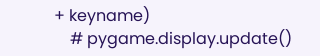+ keyname)
    # pygame.display.update()